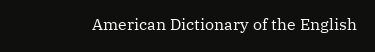American Dictionary of the English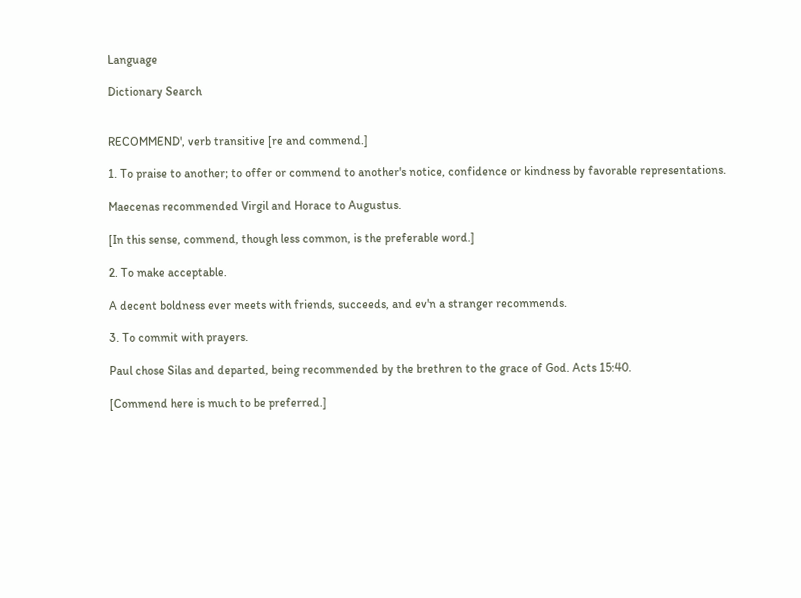Language

Dictionary Search


RECOMMEND', verb transitive [re and commend.]

1. To praise to another; to offer or commend to another's notice, confidence or kindness by favorable representations.

Maecenas recommended Virgil and Horace to Augustus.

[In this sense, commend, though less common, is the preferable word.]

2. To make acceptable.

A decent boldness ever meets with friends, succeeds, and ev'n a stranger recommends.

3. To commit with prayers.

Paul chose Silas and departed, being recommended by the brethren to the grace of God. Acts 15:40.

[Commend here is much to be preferred.]